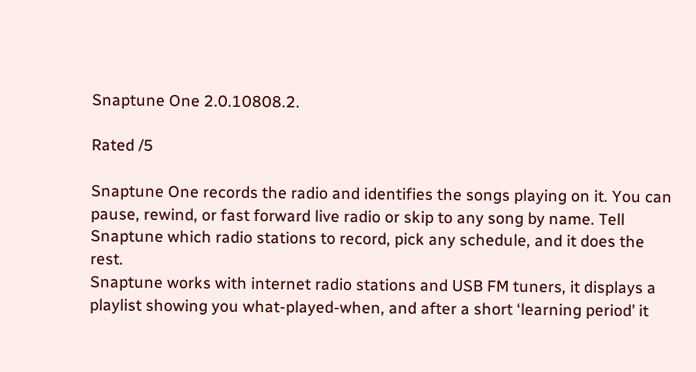Snaptune One 2.0.10808.2.

Rated /5

Snaptune One records the radio and identifies the songs playing on it. You can pause, rewind, or fast forward live radio or skip to any song by name. Tell Snaptune which radio stations to record, pick any schedule, and it does the rest.
Snaptune works with internet radio stations and USB FM tuners, it displays a playlist showing you what-played-when, and after a short ‘learning period’ it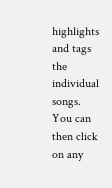highlights and tags the individual songs. You can then click on any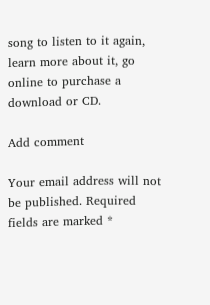song to listen to it again, learn more about it, go online to purchase a download or CD.

Add comment

Your email address will not be published. Required fields are marked *